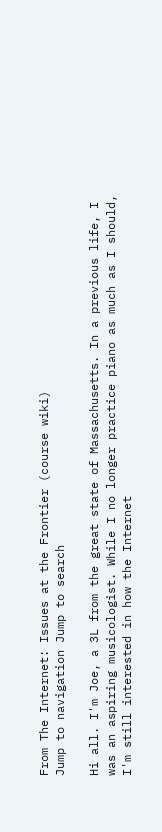From The Internet: Issues at the Frontier (course wiki)
Jump to navigation Jump to search

Hi all. I'm Joe, a 3L from the great state of Massachusetts. In a previous life, I was an aspiring musicologist. While I no longer practice piano as much as I should, I'm still interested in how the Internet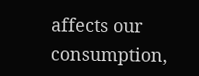affects our consumption,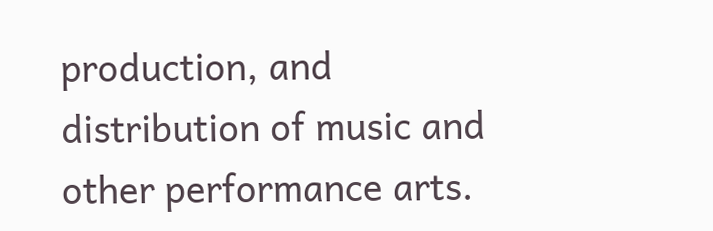production, and distribution of music and other performance arts.